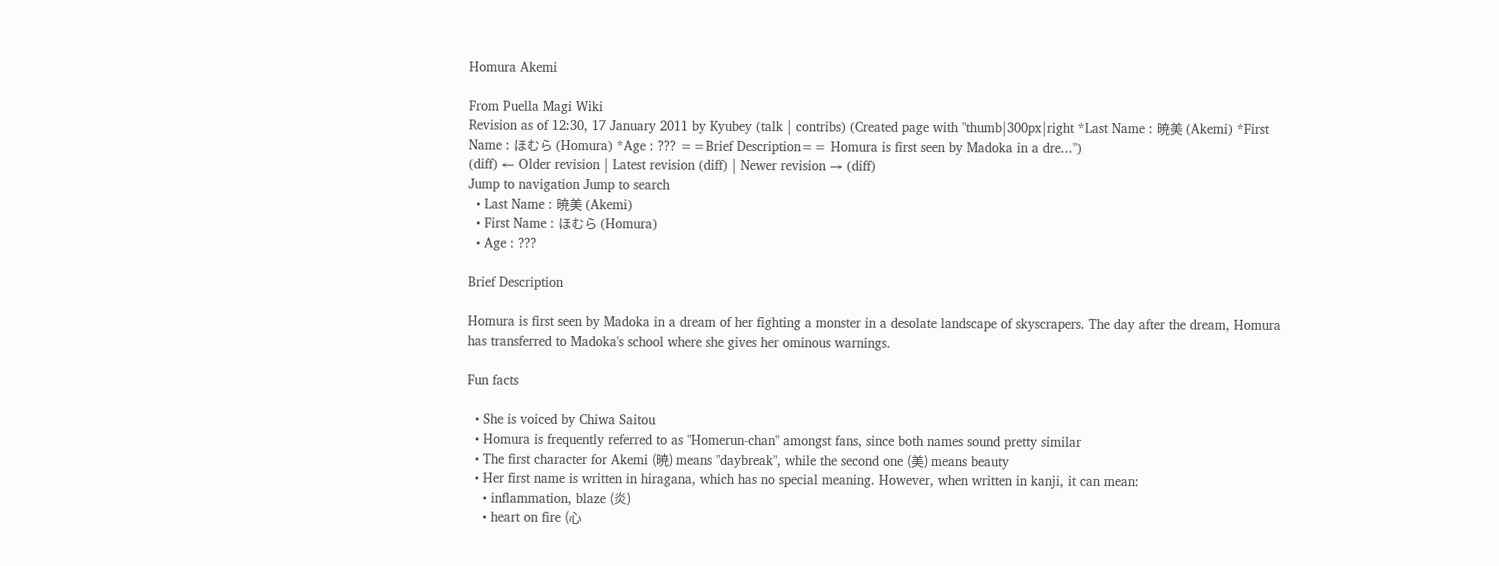Homura Akemi

From Puella Magi Wiki
Revision as of 12:30, 17 January 2011 by Kyubey (talk | contribs) (Created page with "thumb|300px|right *Last Name : 暁美 (Akemi) *First Name : ほむら (Homura) *Age : ??? ==Brief Description== Homura is first seen by Madoka in a dre...")
(diff) ← Older revision | Latest revision (diff) | Newer revision → (diff)
Jump to navigation Jump to search
  • Last Name : 暁美 (Akemi)
  • First Name : ほむら (Homura)
  • Age : ???

Brief Description

Homura is first seen by Madoka in a dream of her fighting a monster in a desolate landscape of skyscrapers. The day after the dream, Homura has transferred to Madoka's school where she gives her ominous warnings.

Fun facts

  • She is voiced by Chiwa Saitou
  • Homura is frequently referred to as "Homerun-chan" amongst fans, since both names sound pretty similar
  • The first character for Akemi (暁) means "daybreak", while the second one (美) means beauty
  • Her first name is written in hiragana, which has no special meaning. However, when written in kanji, it can mean:
    • inflammation, blaze (炎)
    • heart on fire (心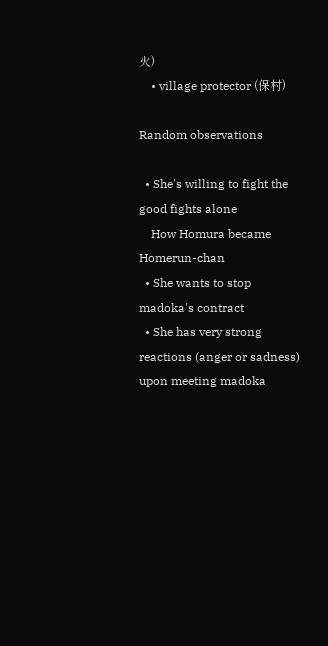火)
    • village protector (保村)

Random observations

  • She's willing to fight the good fights alone
    How Homura became Homerun-chan
  • She wants to stop madoka's contract
  • She has very strong reactions (anger or sadness) upon meeting madoka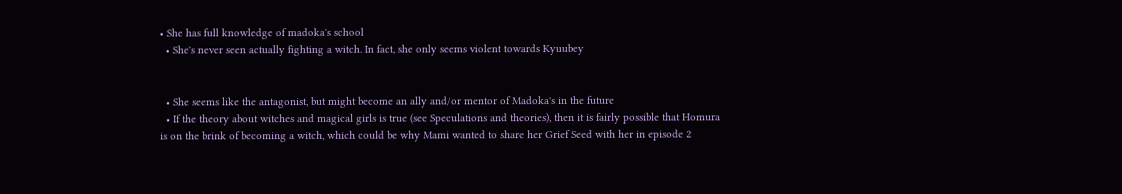• She has full knowledge of madoka's school
  • She's never seen actually fighting a witch. In fact, she only seems violent towards Kyuubey


  • She seems like the antagonist, but might become an ally and/or mentor of Madoka's in the future
  • If the theory about witches and magical girls is true (see Speculations and theories), then it is fairly possible that Homura is on the brink of becoming a witch, which could be why Mami wanted to share her Grief Seed with her in episode 2